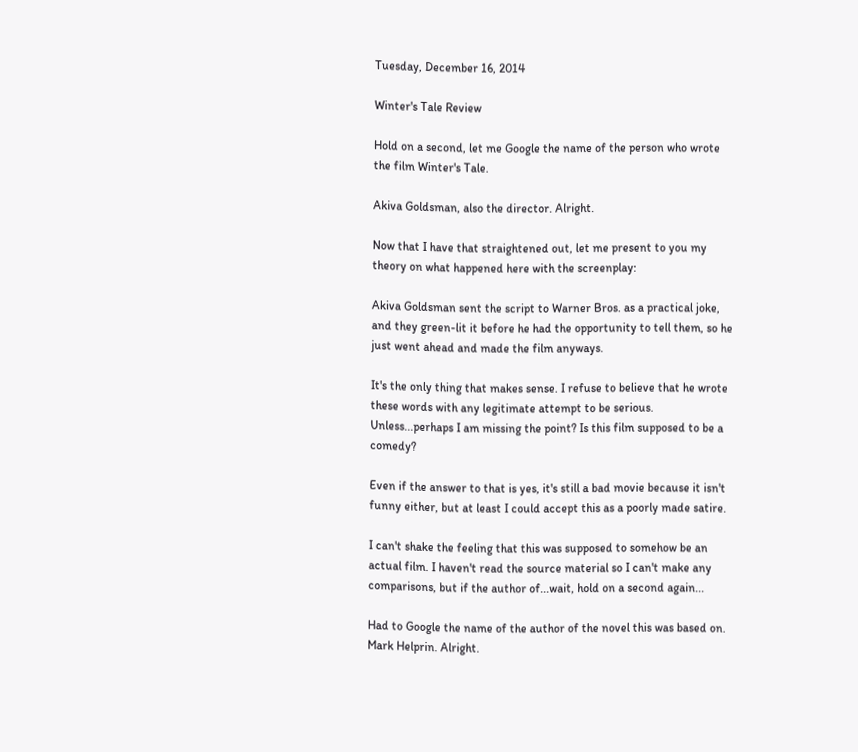Tuesday, December 16, 2014

Winter's Tale Review

Hold on a second, let me Google the name of the person who wrote the film Winter's Tale.

Akiva Goldsman, also the director. Alright.

Now that I have that straightened out, let me present to you my theory on what happened here with the screenplay:

Akiva Goldsman sent the script to Warner Bros. as a practical joke, and they green-lit it before he had the opportunity to tell them, so he just went ahead and made the film anyways.

It's the only thing that makes sense. I refuse to believe that he wrote these words with any legitimate attempt to be serious. Unless...perhaps I am missing the point? Is this film supposed to be a comedy?

Even if the answer to that is yes, it's still a bad movie because it isn't funny either, but at least I could accept this as a poorly made satire.

I can't shake the feeling that this was supposed to somehow be an actual film. I haven't read the source material so I can't make any comparisons, but if the author of...wait, hold on a second again...

Had to Google the name of the author of the novel this was based on. Mark Helprin. Alright.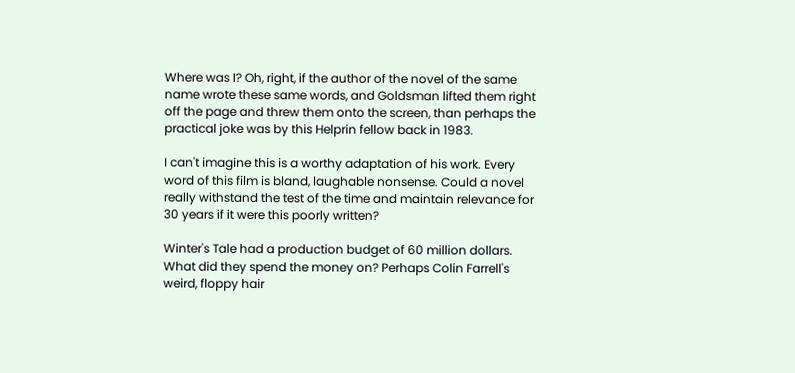Where was I? Oh, right, if the author of the novel of the same name wrote these same words, and Goldsman lifted them right off the page and threw them onto the screen, than perhaps the practical joke was by this Helprin fellow back in 1983.

I can't imagine this is a worthy adaptation of his work. Every word of this film is bland, laughable nonsense. Could a novel really withstand the test of the time and maintain relevance for 30 years if it were this poorly written?

Winter's Tale had a production budget of 60 million dollars. What did they spend the money on? Perhaps Colin Farrell's weird, floppy hair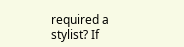required a stylist? If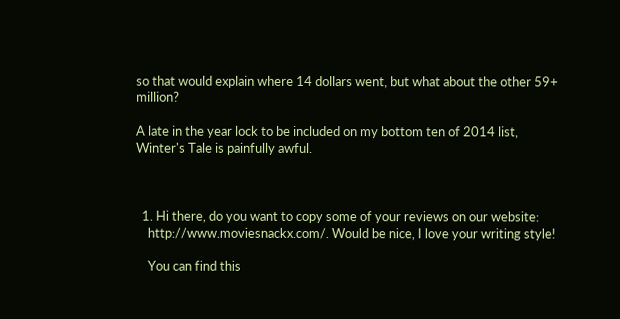so that would explain where 14 dollars went, but what about the other 59+ million?

A late in the year lock to be included on my bottom ten of 2014 list, Winter's Tale is painfully awful.



  1. Hi there, do you want to copy some of your reviews on our website:
    http://www.moviesnackx.com/. Would be nice, I love your writing style!

    You can find this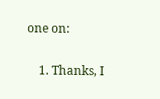one on:


    1. Thanks, I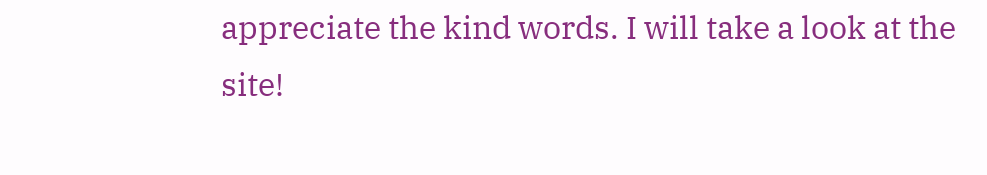appreciate the kind words. I will take a look at the site!